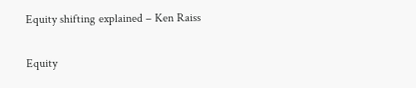Equity shifting explained – Ken Raiss

Equity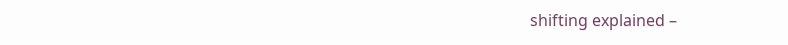shifting explained –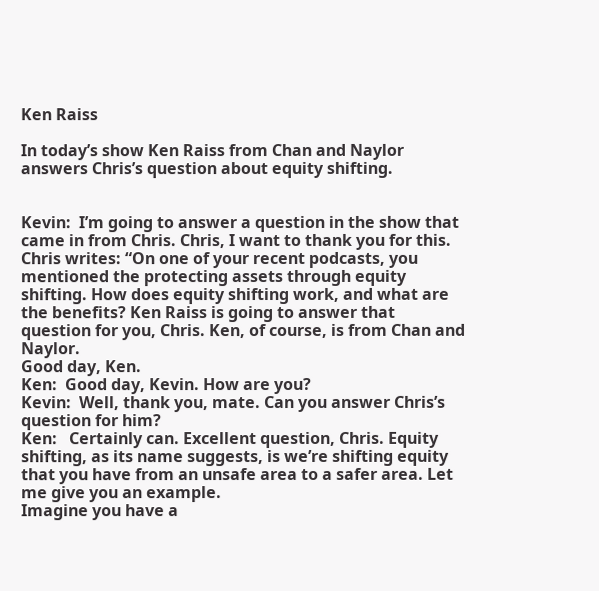Ken Raiss

In today’s show Ken Raiss from Chan and Naylor answers Chris’s question about equity shifting.


Kevin:  I’m going to answer a question in the show that came in from Chris. Chris, I want to thank you for this. Chris writes: “On one of your recent podcasts, you mentioned the protecting assets through equity shifting. How does equity shifting work, and what are the benefits? Ken Raiss is going to answer that question for you, Chris. Ken, of course, is from Chan and Naylor.
Good day, Ken.
Ken:  Good day, Kevin. How are you?
Kevin:  Well, thank you, mate. Can you answer Chris’s question for him?
Ken:   Certainly can. Excellent question, Chris. Equity shifting, as its name suggests, is we’re shifting equity that you have from an unsafe area to a safer area. Let me give you an example.
Imagine you have a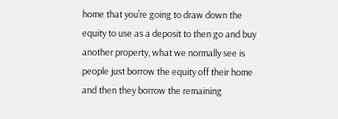home that you’re going to draw down the equity to use as a deposit to then go and buy another property, what we normally see is people just borrow the equity off their home and then they borrow the remaining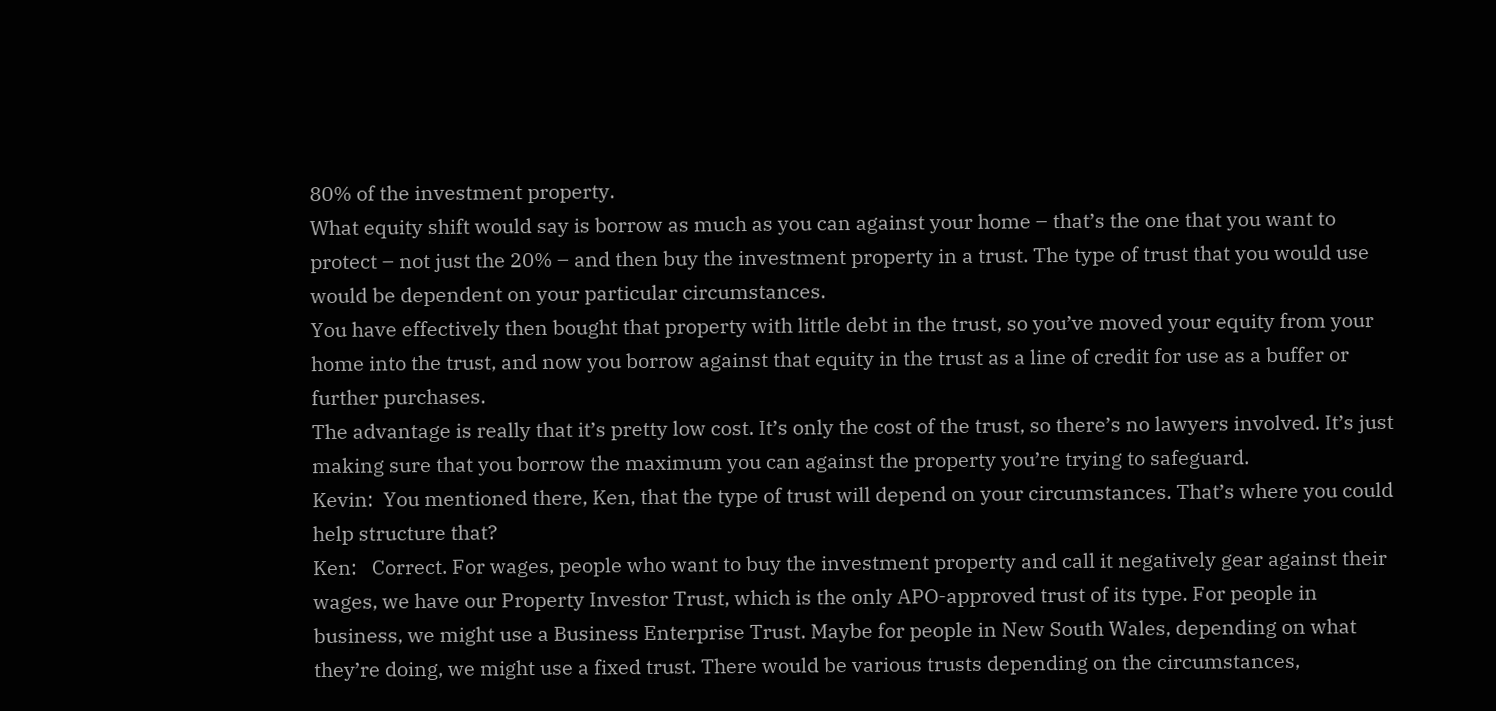80% of the investment property.
What equity shift would say is borrow as much as you can against your home – that’s the one that you want to protect – not just the 20% – and then buy the investment property in a trust. The type of trust that you would use would be dependent on your particular circumstances.
You have effectively then bought that property with little debt in the trust, so you’ve moved your equity from your home into the trust, and now you borrow against that equity in the trust as a line of credit for use as a buffer or further purchases.
The advantage is really that it’s pretty low cost. It’s only the cost of the trust, so there’s no lawyers involved. It’s just making sure that you borrow the maximum you can against the property you’re trying to safeguard.
Kevin:  You mentioned there, Ken, that the type of trust will depend on your circumstances. That’s where you could help structure that?
Ken:   Correct. For wages, people who want to buy the investment property and call it negatively gear against their wages, we have our Property Investor Trust, which is the only APO-approved trust of its type. For people in business, we might use a Business Enterprise Trust. Maybe for people in New South Wales, depending on what they’re doing, we might use a fixed trust. There would be various trusts depending on the circumstances,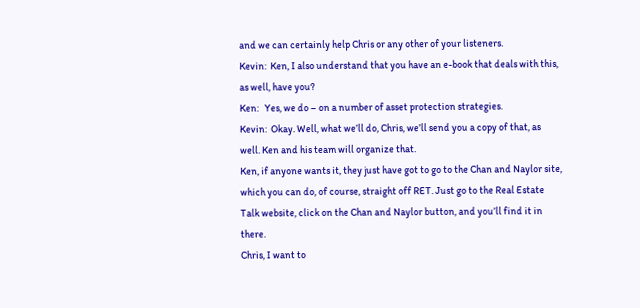and we can certainly help Chris or any other of your listeners.
Kevin:  Ken, I also understand that you have an e-book that deals with this, as well, have you?
Ken:   Yes, we do – on a number of asset protection strategies.
Kevin:  Okay. Well, what we’ll do, Chris, we’ll send you a copy of that, as well. Ken and his team will organize that.
Ken, if anyone wants it, they just have got to go to the Chan and Naylor site, which you can do, of course, straight off RET. Just go to the Real Estate Talk website, click on the Chan and Naylor button, and you’ll find it in there.
Chris, I want to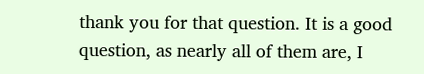thank you for that question. It is a good question, as nearly all of them are, I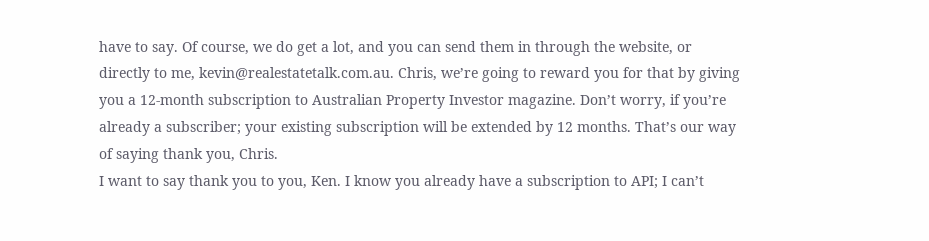have to say. Of course, we do get a lot, and you can send them in through the website, or directly to me, kevin@realestatetalk.com.au. Chris, we’re going to reward you for that by giving you a 12-month subscription to Australian Property Investor magazine. Don’t worry, if you’re already a subscriber; your existing subscription will be extended by 12 months. That’s our way of saying thank you, Chris.
I want to say thank you to you, Ken. I know you already have a subscription to API; I can’t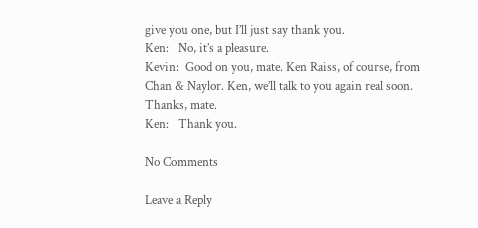give you one, but I’ll just say thank you.
Ken:   No, it’s a pleasure.
Kevin:  Good on you, mate. Ken Raiss, of course, from Chan & Naylor. Ken, we’ll talk to you again real soon. Thanks, mate.
Ken:   Thank you.

No Comments

Leave a Reply